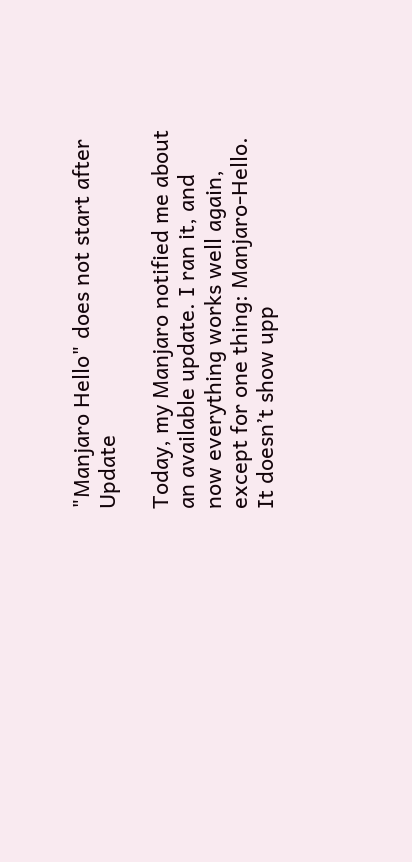"Manjaro Hello" does not start after Update

Today, my Manjaro notified me about an available update. I ran it, and now everything works well again, except for one thing: Manjaro-Hello. It doesn’t show upp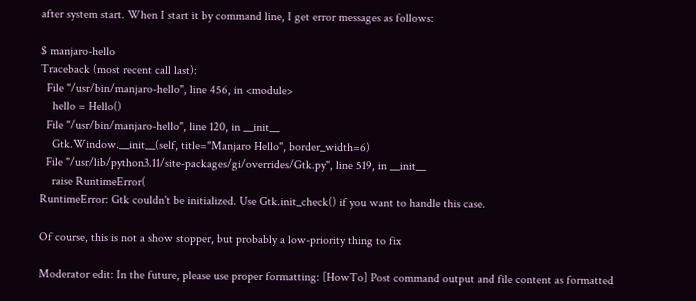after system start. When I start it by command line, I get error messages as follows:

$ manjaro-hello
Traceback (most recent call last):
  File "/usr/bin/manjaro-hello", line 456, in <module>
    hello = Hello()
  File "/usr/bin/manjaro-hello", line 120, in __init__
    Gtk.Window.__init__(self, title="Manjaro Hello", border_width=6)
  File "/usr/lib/python3.11/site-packages/gi/overrides/Gtk.py", line 519, in __init__
    raise RuntimeError(
RuntimeError: Gtk couldn't be initialized. Use Gtk.init_check() if you want to handle this case.

Of course, this is not a show stopper, but probably a low-priority thing to fix

Moderator edit: In the future, please use proper formatting: [HowTo] Post command output and file content as formatted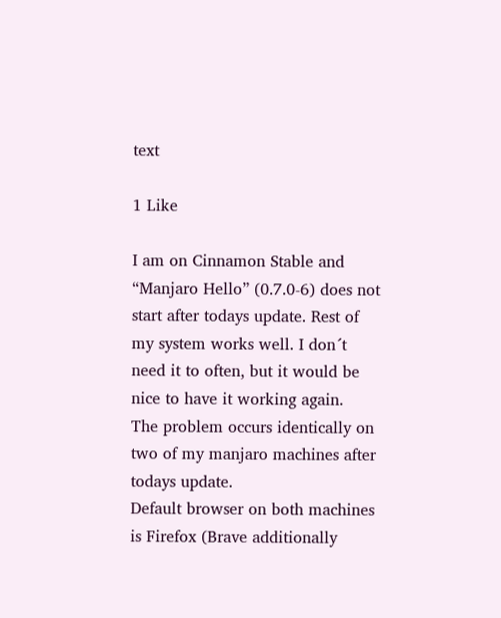text

1 Like

I am on Cinnamon Stable and “Manjaro Hello” (0.7.0-6) does not start after todays update. Rest of my system works well. I don´t need it to often, but it would be nice to have it working again.
The problem occurs identically on two of my manjaro machines after todays update.
Default browser on both machines is Firefox (Brave additionally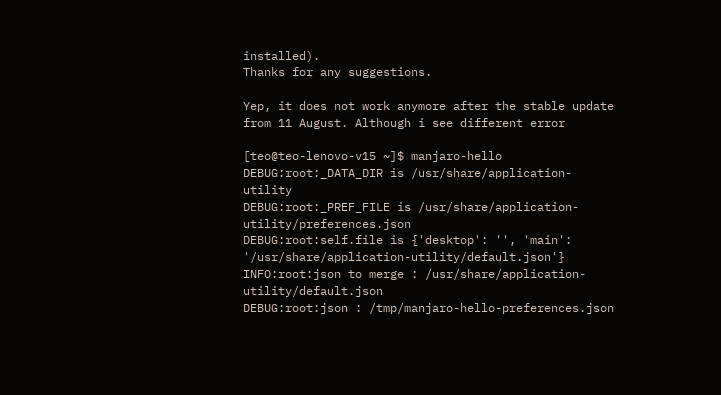installed).
Thanks for any suggestions.

Yep, it does not work anymore after the stable update from 11 August. Although i see different error

[teo@teo-lenovo-v15 ~]$ manjaro-hello
DEBUG:root:_DATA_DIR is /usr/share/application-utility
DEBUG:root:_PREF_FILE is /usr/share/application-utility/preferences.json
DEBUG:root:self.file is {'desktop': '', 'main': '/usr/share/application-utility/default.json'}
INFO:root:json to merge : /usr/share/application-utility/default.json
DEBUG:root:json : /tmp/manjaro-hello-preferences.json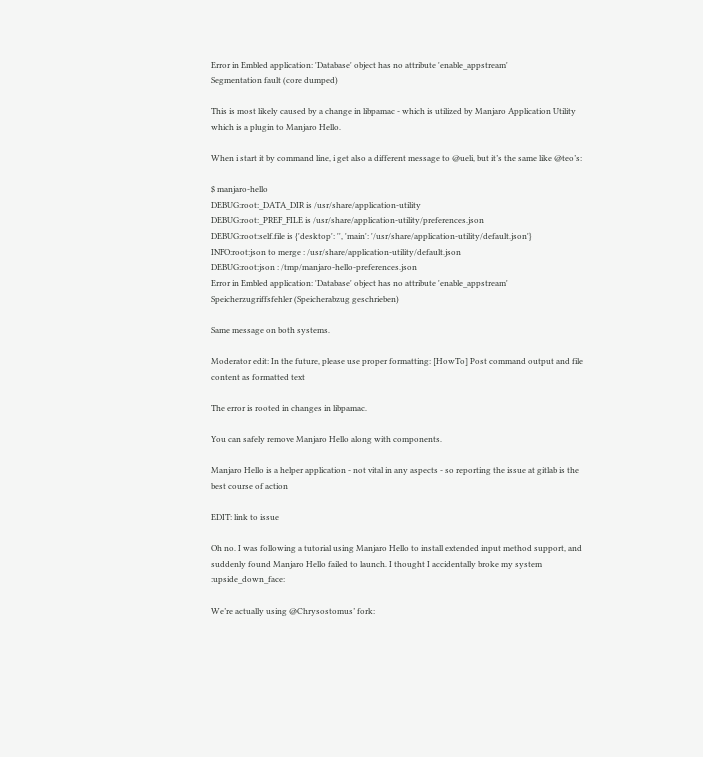Error in Embled application: 'Database' object has no attribute 'enable_appstream'
Segmentation fault (core dumped)

This is most likely caused by a change in libpamac - which is utilized by Manjaro Application Utility which is a plugin to Manjaro Hello.

When i start it by command line, i get also a different message to @ueli, but it’s the same like @teo’s:

$ manjaro-hello
DEBUG:root:_DATA_DIR is /usr/share/application-utility
DEBUG:root:_PREF_FILE is /usr/share/application-utility/preferences.json
DEBUG:root:self.file is {'desktop': '', 'main': '/usr/share/application-utility/default.json'}
INFO:root:json to merge : /usr/share/application-utility/default.json
DEBUG:root:json : /tmp/manjaro-hello-preferences.json
Error in Embled application: 'Database' object has no attribute 'enable_appstream'
Speicherzugriffsfehler (Speicherabzug geschrieben)

Same message on both systems.

Moderator edit: In the future, please use proper formatting: [HowTo] Post command output and file content as formatted text

The error is rooted in changes in libpamac.

You can safely remove Manjaro Hello along with components.

Manjaro Hello is a helper application - not vital in any aspects - so reporting the issue at gitlab is the best course of action

EDIT: link to issue

Oh no. I was following a tutorial using Manjaro Hello to install extended input method support, and suddenly found Manjaro Hello failed to launch. I thought I accidentally broke my system :upside_down_face:

We’re actually using @Chrysostomus’ fork: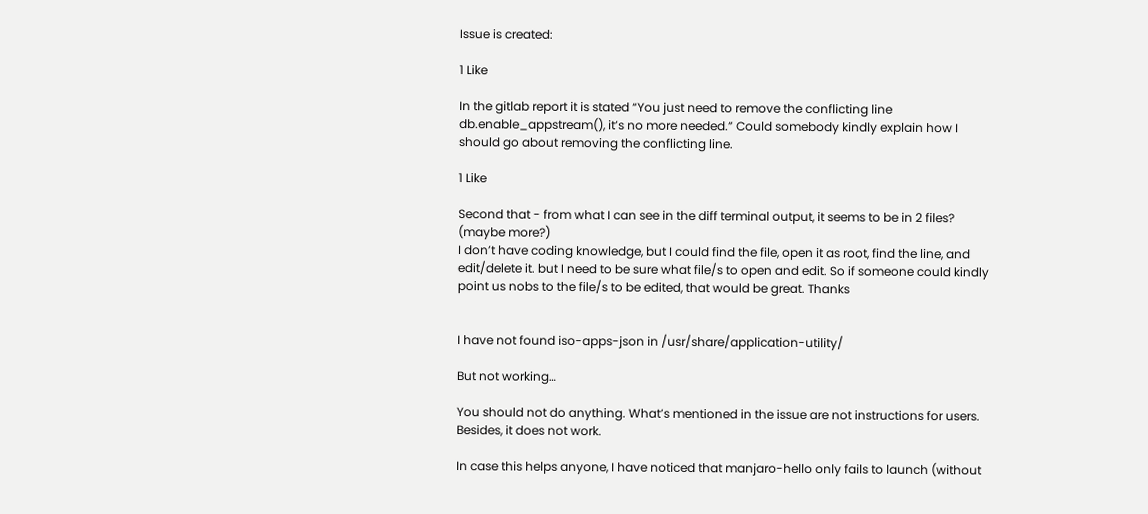Issue is created:

1 Like

In the gitlab report it is stated “You just need to remove the conflicting line db.enable_appstream(), it’s no more needed.” Could somebody kindly explain how I should go about removing the conflicting line.

1 Like

Second that - from what I can see in the diff terminal output, it seems to be in 2 files? (maybe more?)
I don’t have coding knowledge, but I could find the file, open it as root, find the line, and edit/delete it. but I need to be sure what file/s to open and edit. So if someone could kindly point us nobs to the file/s to be edited, that would be great. Thanks


I have not found iso-apps-json in /usr/share/application-utility/

But not working…

You should not do anything. What’s mentioned in the issue are not instructions for users. Besides, it does not work.

In case this helps anyone, I have noticed that manjaro-hello only fails to launch (without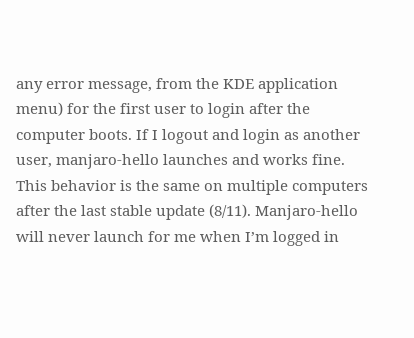any error message, from the KDE application menu) for the first user to login after the computer boots. If I logout and login as another user, manjaro-hello launches and works fine. This behavior is the same on multiple computers after the last stable update (8/11). Manjaro-hello will never launch for me when I’m logged in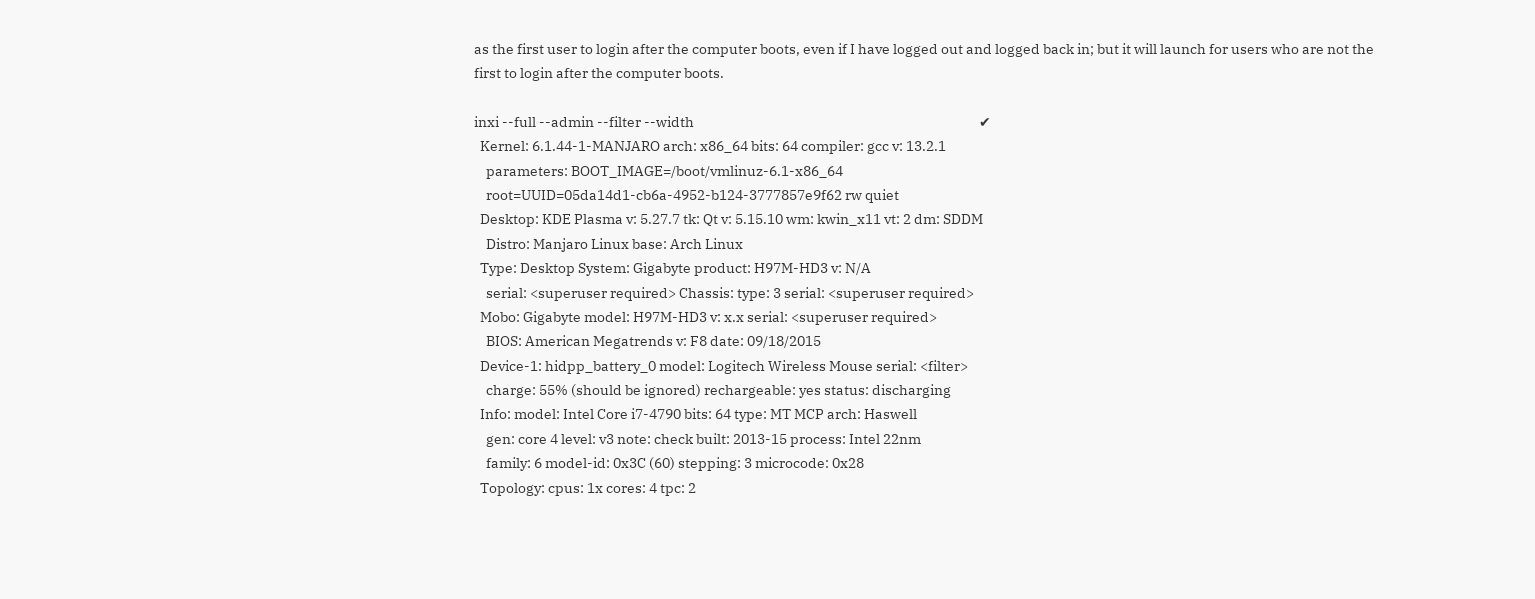as the first user to login after the computer boots, even if I have logged out and logged back in; but it will launch for users who are not the first to login after the computer boots.

inxi --full --admin --filter --width                                                                                               ✔
  Kernel: 6.1.44-1-MANJARO arch: x86_64 bits: 64 compiler: gcc v: 13.2.1
    parameters: BOOT_IMAGE=/boot/vmlinuz-6.1-x86_64
    root=UUID=05da14d1-cb6a-4952-b124-3777857e9f62 rw quiet
  Desktop: KDE Plasma v: 5.27.7 tk: Qt v: 5.15.10 wm: kwin_x11 vt: 2 dm: SDDM
    Distro: Manjaro Linux base: Arch Linux
  Type: Desktop System: Gigabyte product: H97M-HD3 v: N/A
    serial: <superuser required> Chassis: type: 3 serial: <superuser required>
  Mobo: Gigabyte model: H97M-HD3 v: x.x serial: <superuser required>
    BIOS: American Megatrends v: F8 date: 09/18/2015
  Device-1: hidpp_battery_0 model: Logitech Wireless Mouse serial: <filter>
    charge: 55% (should be ignored) rechargeable: yes status: discharging
  Info: model: Intel Core i7-4790 bits: 64 type: MT MCP arch: Haswell
    gen: core 4 level: v3 note: check built: 2013-15 process: Intel 22nm
    family: 6 model-id: 0x3C (60) stepping: 3 microcode: 0x28
  Topology: cpus: 1x cores: 4 tpc: 2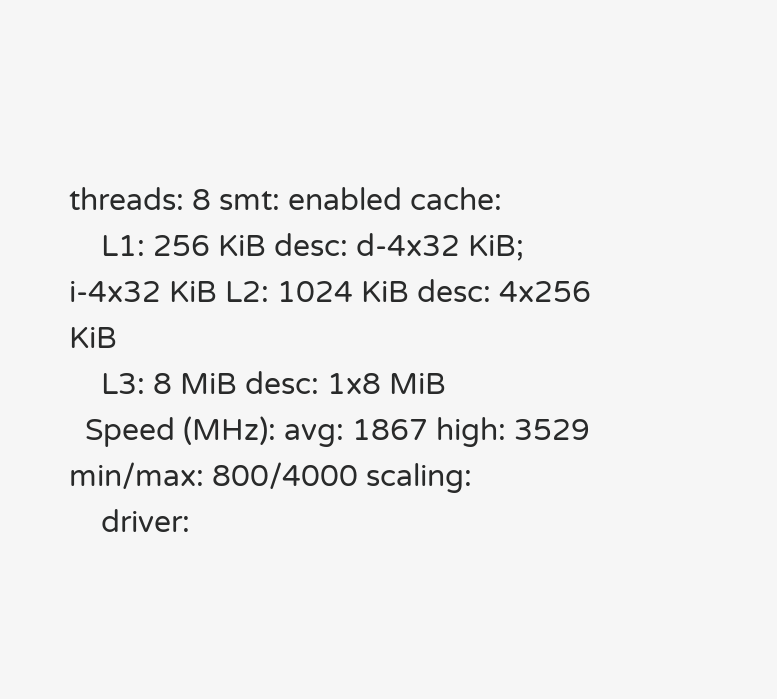threads: 8 smt: enabled cache:
    L1: 256 KiB desc: d-4x32 KiB; i-4x32 KiB L2: 1024 KiB desc: 4x256 KiB
    L3: 8 MiB desc: 1x8 MiB
  Speed (MHz): avg: 1867 high: 3529 min/max: 800/4000 scaling:
    driver: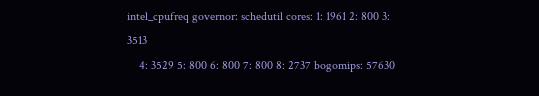intel_cpufreq governor: schedutil cores: 1: 1961 2: 800 3: 3513
    4: 3529 5: 800 6: 800 7: 800 8: 2737 bogomips: 57630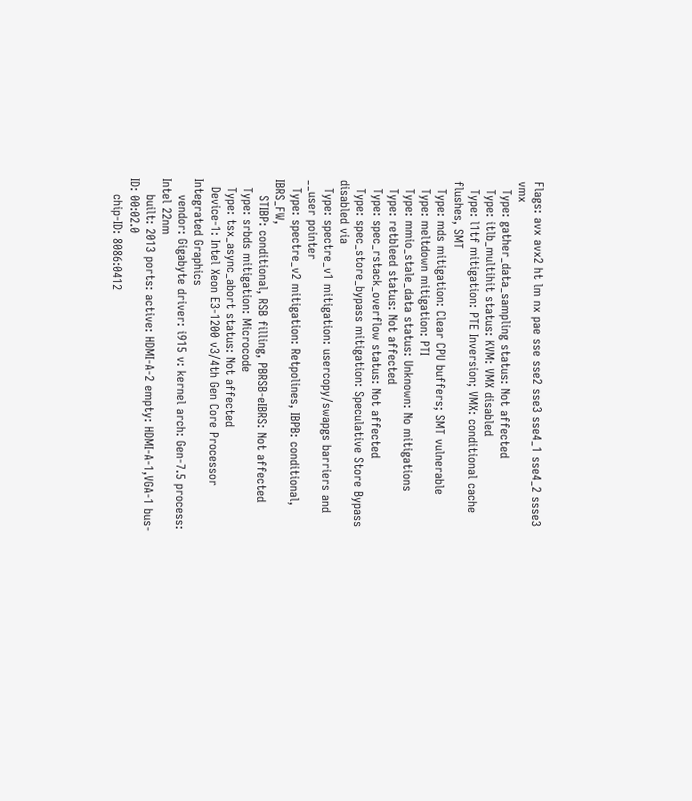Flags: avx avx2 ht lm nx pae sse sse2 sse3 sse4_1 sse4_2 ssse3 vmx
  Type: gather_data_sampling status: Not affected
  Type: itlb_multihit status: KVM: VMX disabled
  Type: l1tf mitigation: PTE Inversion; VMX: conditional cache flushes, SMT
  Type: mds mitigation: Clear CPU buffers; SMT vulnerable
  Type: meltdown mitigation: PTI
  Type: mmio_stale_data status: Unknown: No mitigations
  Type: retbleed status: Not affected
  Type: spec_rstack_overflow status: Not affected
  Type: spec_store_bypass mitigation: Speculative Store Bypass disabled via
  Type: spectre_v1 mitigation: usercopy/swapgs barriers and __user pointer
  Type: spectre_v2 mitigation: Retpolines, IBPB: conditional, IBRS_FW,
    STIBP: conditional, RSB filling, PBRSB-eIBRS: Not affected
  Type: srbds mitigation: Microcode
  Type: tsx_async_abort status: Not affected
  Device-1: Intel Xeon E3-1200 v3/4th Gen Core Processor Integrated Graphics
    vendor: Gigabyte driver: i915 v: kernel arch: Gen-7.5 process: Intel 22nm
    built: 2013 ports: active: HDMI-A-2 empty: HDMI-A-1,VGA-1 bus-ID: 00:02.0
    chip-ID: 8086:0412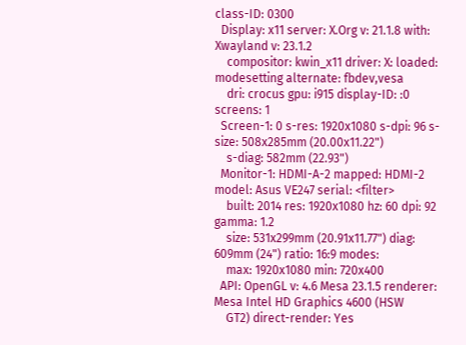class-ID: 0300
  Display: x11 server: X.Org v: 21.1.8 with: Xwayland v: 23.1.2
    compositor: kwin_x11 driver: X: loaded: modesetting alternate: fbdev,vesa
    dri: crocus gpu: i915 display-ID: :0 screens: 1
  Screen-1: 0 s-res: 1920x1080 s-dpi: 96 s-size: 508x285mm (20.00x11.22")
    s-diag: 582mm (22.93")
  Monitor-1: HDMI-A-2 mapped: HDMI-2 model: Asus VE247 serial: <filter>
    built: 2014 res: 1920x1080 hz: 60 dpi: 92 gamma: 1.2
    size: 531x299mm (20.91x11.77") diag: 609mm (24") ratio: 16:9 modes:
    max: 1920x1080 min: 720x400
  API: OpenGL v: 4.6 Mesa 23.1.5 renderer: Mesa Intel HD Graphics 4600 (HSW
    GT2) direct-render: Yes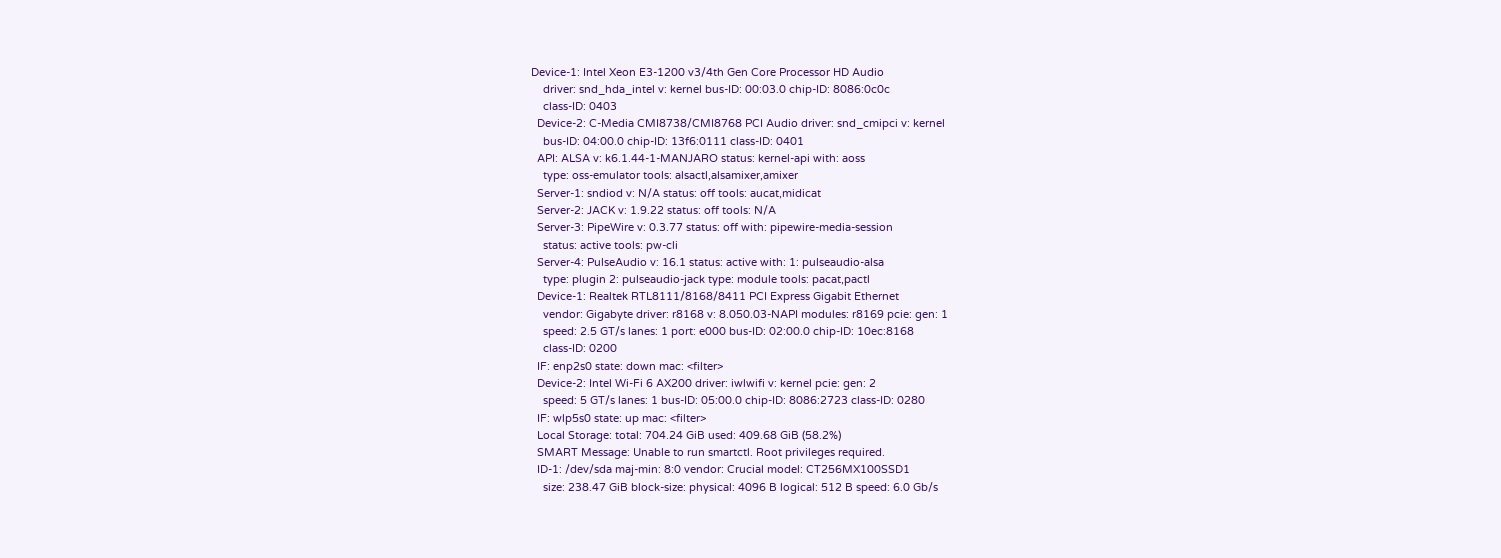Device-1: Intel Xeon E3-1200 v3/4th Gen Core Processor HD Audio
    driver: snd_hda_intel v: kernel bus-ID: 00:03.0 chip-ID: 8086:0c0c
    class-ID: 0403
  Device-2: C-Media CMI8738/CMI8768 PCI Audio driver: snd_cmipci v: kernel
    bus-ID: 04:00.0 chip-ID: 13f6:0111 class-ID: 0401
  API: ALSA v: k6.1.44-1-MANJARO status: kernel-api with: aoss
    type: oss-emulator tools: alsactl,alsamixer,amixer
  Server-1: sndiod v: N/A status: off tools: aucat,midicat
  Server-2: JACK v: 1.9.22 status: off tools: N/A
  Server-3: PipeWire v: 0.3.77 status: off with: pipewire-media-session
    status: active tools: pw-cli
  Server-4: PulseAudio v: 16.1 status: active with: 1: pulseaudio-alsa
    type: plugin 2: pulseaudio-jack type: module tools: pacat,pactl
  Device-1: Realtek RTL8111/8168/8411 PCI Express Gigabit Ethernet
    vendor: Gigabyte driver: r8168 v: 8.050.03-NAPI modules: r8169 pcie: gen: 1
    speed: 2.5 GT/s lanes: 1 port: e000 bus-ID: 02:00.0 chip-ID: 10ec:8168
    class-ID: 0200
  IF: enp2s0 state: down mac: <filter>
  Device-2: Intel Wi-Fi 6 AX200 driver: iwlwifi v: kernel pcie: gen: 2
    speed: 5 GT/s lanes: 1 bus-ID: 05:00.0 chip-ID: 8086:2723 class-ID: 0280
  IF: wlp5s0 state: up mac: <filter>
  Local Storage: total: 704.24 GiB used: 409.68 GiB (58.2%)
  SMART Message: Unable to run smartctl. Root privileges required.
  ID-1: /dev/sda maj-min: 8:0 vendor: Crucial model: CT256MX100SSD1
    size: 238.47 GiB block-size: physical: 4096 B logical: 512 B speed: 6.0 Gb/s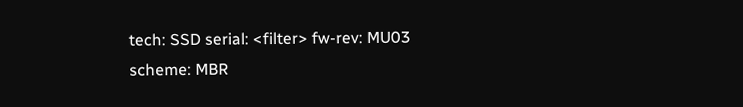tech: SSD serial: <filter> fw-rev: MU03 scheme: MBR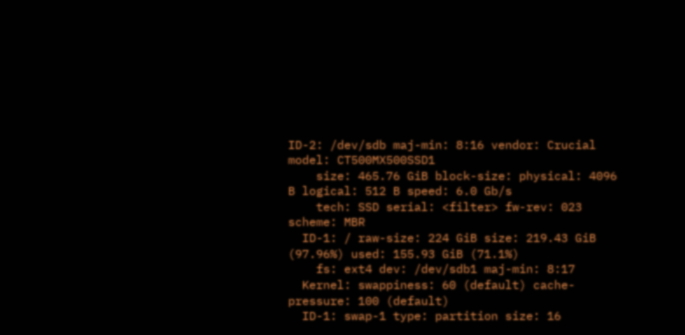ID-2: /dev/sdb maj-min: 8:16 vendor: Crucial model: CT500MX500SSD1
    size: 465.76 GiB block-size: physical: 4096 B logical: 512 B speed: 6.0 Gb/s
    tech: SSD serial: <filter> fw-rev: 023 scheme: MBR
  ID-1: / raw-size: 224 GiB size: 219.43 GiB (97.96%) used: 155.93 GiB (71.1%)
    fs: ext4 dev: /dev/sdb1 maj-min: 8:17
  Kernel: swappiness: 60 (default) cache-pressure: 100 (default)
  ID-1: swap-1 type: partition size: 16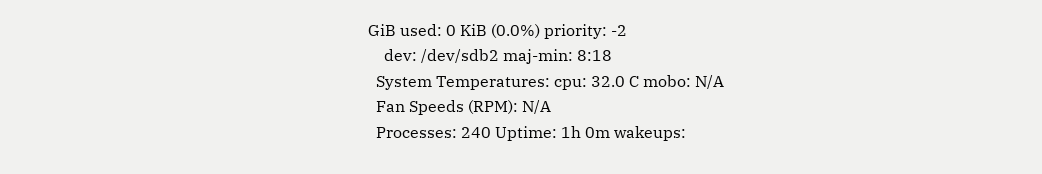GiB used: 0 KiB (0.0%) priority: -2
    dev: /dev/sdb2 maj-min: 8:18
  System Temperatures: cpu: 32.0 C mobo: N/A
  Fan Speeds (RPM): N/A
  Processes: 240 Uptime: 1h 0m wakeups: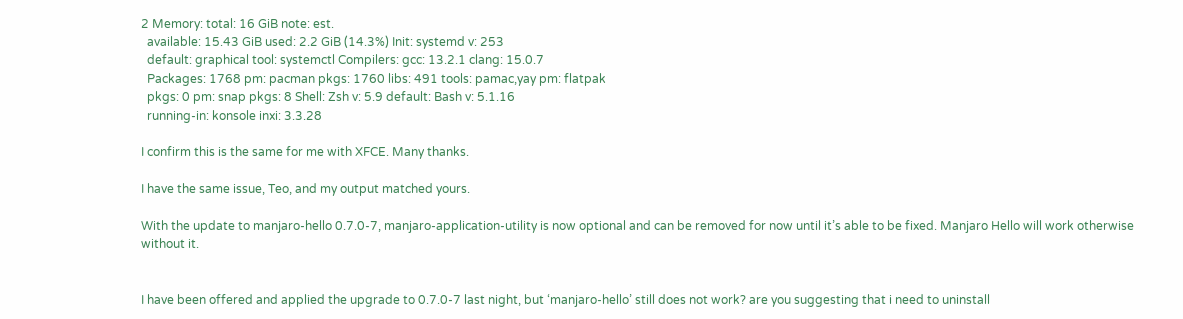2 Memory: total: 16 GiB note: est.
  available: 15.43 GiB used: 2.2 GiB (14.3%) Init: systemd v: 253
  default: graphical tool: systemctl Compilers: gcc: 13.2.1 clang: 15.0.7
  Packages: 1768 pm: pacman pkgs: 1760 libs: 491 tools: pamac,yay pm: flatpak
  pkgs: 0 pm: snap pkgs: 8 Shell: Zsh v: 5.9 default: Bash v: 5.1.16
  running-in: konsole inxi: 3.3.28

I confirm this is the same for me with XFCE. Many thanks.

I have the same issue, Teo, and my output matched yours.

With the update to manjaro-hello 0.7.0-7, manjaro-application-utility is now optional and can be removed for now until it’s able to be fixed. Manjaro Hello will work otherwise without it.


I have been offered and applied the upgrade to 0.7.0-7 last night, but ‘manjaro-hello’ still does not work? are you suggesting that i need to uninstall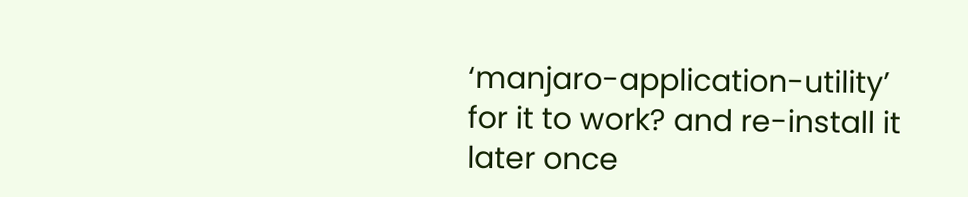‘manjaro-application-utility’ for it to work? and re-install it later once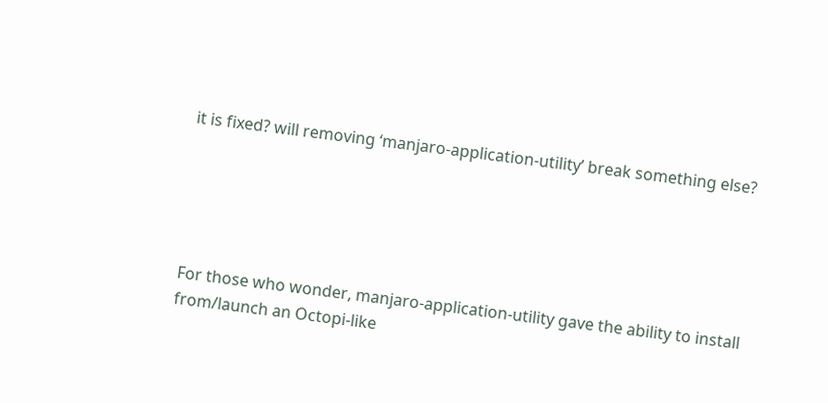it is fixed? will removing ‘manjaro-application-utility’ break something else?





For those who wonder, manjaro-application-utility gave the ability to install from/launch an Octopi-like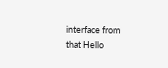interface from that Hello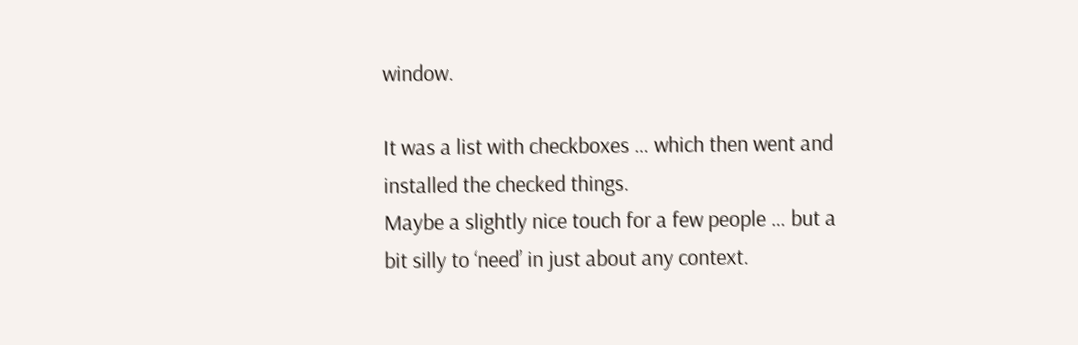window.

It was a list with checkboxes … which then went and installed the checked things.
Maybe a slightly nice touch for a few people … but a bit silly to ‘need’ in just about any context.